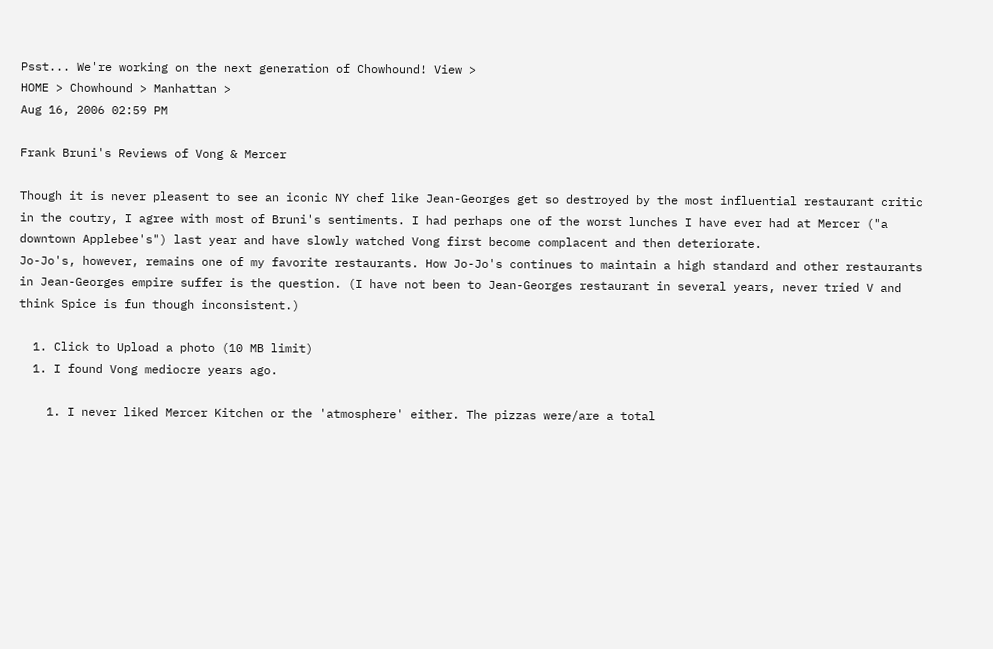Psst... We're working on the next generation of Chowhound! View >
HOME > Chowhound > Manhattan >
Aug 16, 2006 02:59 PM

Frank Bruni's Reviews of Vong & Mercer

Though it is never pleasent to see an iconic NY chef like Jean-Georges get so destroyed by the most influential restaurant critic in the coutry, I agree with most of Bruni's sentiments. I had perhaps one of the worst lunches I have ever had at Mercer ("a downtown Applebee's") last year and have slowly watched Vong first become complacent and then deteriorate.
Jo-Jo's, however, remains one of my favorite restaurants. How Jo-Jo's continues to maintain a high standard and other restaurants in Jean-Georges empire suffer is the question. (I have not been to Jean-Georges restaurant in several years, never tried V and think Spice is fun though inconsistent.)

  1. Click to Upload a photo (10 MB limit)
  1. I found Vong mediocre years ago.

    1. I never liked Mercer Kitchen or the 'atmosphere' either. The pizzas were/are a total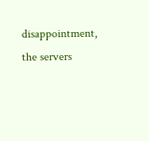disappointment, the servers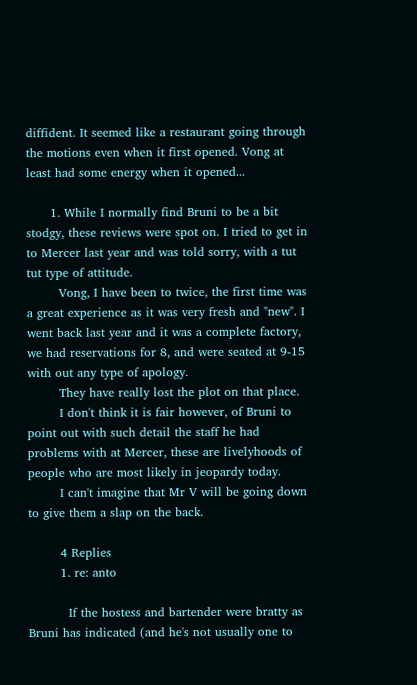diffident. It seemed like a restaurant going through the motions even when it first opened. Vong at least had some energy when it opened...

      1. While I normally find Bruni to be a bit stodgy, these reviews were spot on. I tried to get in to Mercer last year and was told sorry, with a tut tut type of attitude.
        Vong, I have been to twice, the first time was a great experience as it was very fresh and "new". I went back last year and it was a complete factory, we had reservations for 8, and were seated at 9-15 with out any type of apology.
        They have really lost the plot on that place.
        I don't think it is fair however, of Bruni to point out with such detail the staff he had problems with at Mercer, these are livelyhoods of people who are most likely in jeopardy today.
        I can't imagine that Mr V will be going down to give them a slap on the back.

        4 Replies
        1. re: anto

          If the hostess and bartender were bratty as Bruni has indicated (and he's not usually one to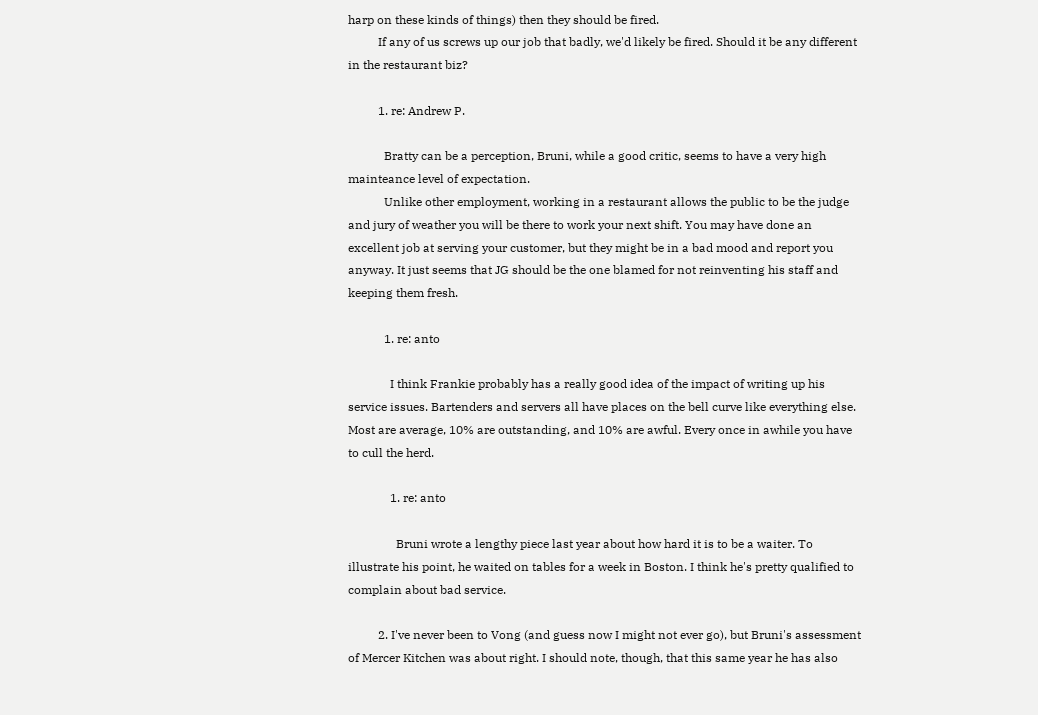harp on these kinds of things) then they should be fired.
          If any of us screws up our job that badly, we'd likely be fired. Should it be any different in the restaurant biz?

          1. re: Andrew P.

            Bratty can be a perception, Bruni, while a good critic, seems to have a very high mainteance level of expectation.
            Unlike other employment, working in a restaurant allows the public to be the judge and jury of weather you will be there to work your next shift. You may have done an excellent job at serving your customer, but they might be in a bad mood and report you anyway. It just seems that JG should be the one blamed for not reinventing his staff and keeping them fresh.

            1. re: anto

              I think Frankie probably has a really good idea of the impact of writing up his service issues. Bartenders and servers all have places on the bell curve like everything else. Most are average, 10% are outstanding, and 10% are awful. Every once in awhile you have to cull the herd.

              1. re: anto

                Bruni wrote a lengthy piece last year about how hard it is to be a waiter. To illustrate his point, he waited on tables for a week in Boston. I think he's pretty qualified to complain about bad service.

          2. I've never been to Vong (and guess now I might not ever go), but Bruni's assessment of Mercer Kitchen was about right. I should note, though, that this same year he has also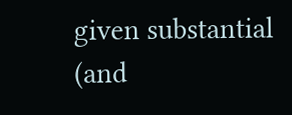given substantial (and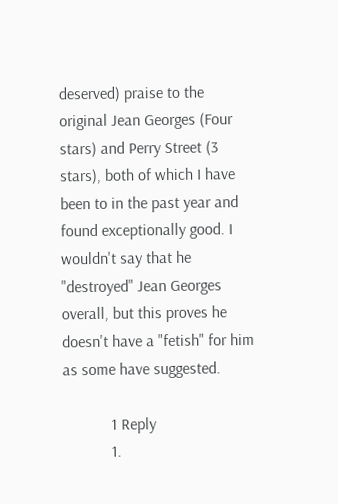deserved) praise to the original Jean Georges (Four stars) and Perry Street (3 stars), both of which I have been to in the past year and found exceptionally good. I wouldn't say that he "destroyed" Jean Georges overall, but this proves he doesn't have a "fetish" for him as some have suggested.

            1 Reply
            1.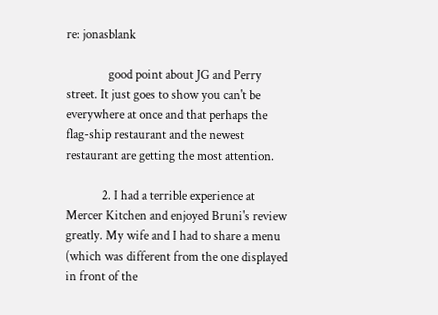re: jonasblank

              good point about JG and Perry street. It just goes to show you can't be everywhere at once and that perhaps the flag-ship restaurant and the newest restaurant are getting the most attention.

            2. I had a terrible experience at Mercer Kitchen and enjoyed Bruni's review greatly. My wife and I had to share a menu (which was different from the one displayed in front of the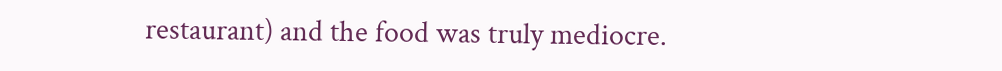restaurant) and the food was truly mediocre.